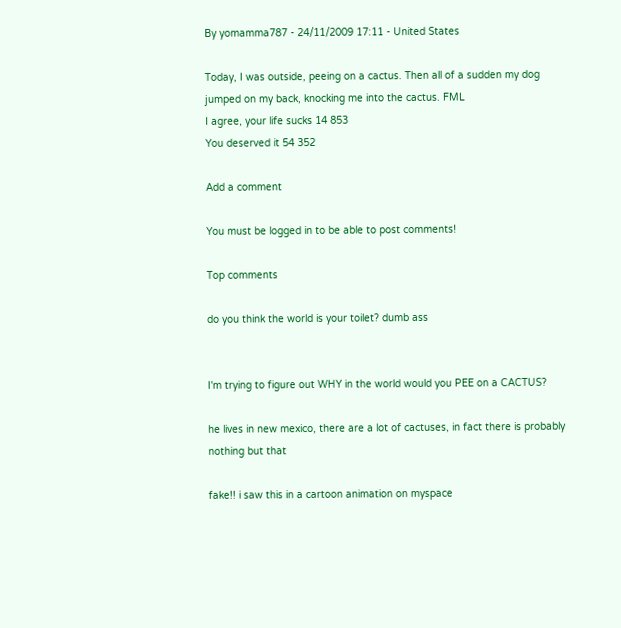By yomamma787 - 24/11/2009 17:11 - United States

Today, I was outside, peeing on a cactus. Then all of a sudden my dog jumped on my back, knocking me into the cactus. FML
I agree, your life sucks 14 853
You deserved it 54 352

Add a comment

You must be logged in to be able to post comments!

Top comments

do you think the world is your toilet? dumb ass


I'm trying to figure out WHY in the world would you PEE on a CACTUS?

he lives in new mexico, there are a lot of cactuses, in fact there is probably nothing but that

fake!! i saw this in a cartoon animation on myspace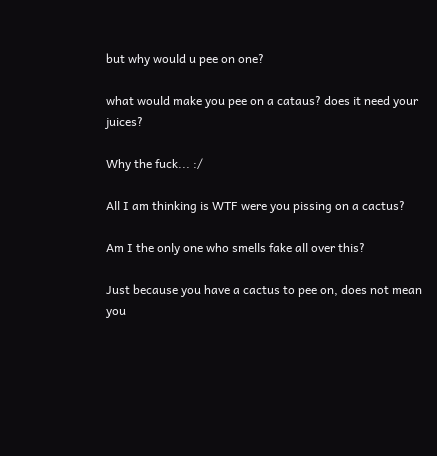but why would u pee on one?

what would make you pee on a cataus? does it need your juices?

Why the fuck... :/

All I am thinking is WTF were you pissing on a cactus?

Am I the only one who smells fake all over this?

Just because you have a cactus to pee on, does not mean you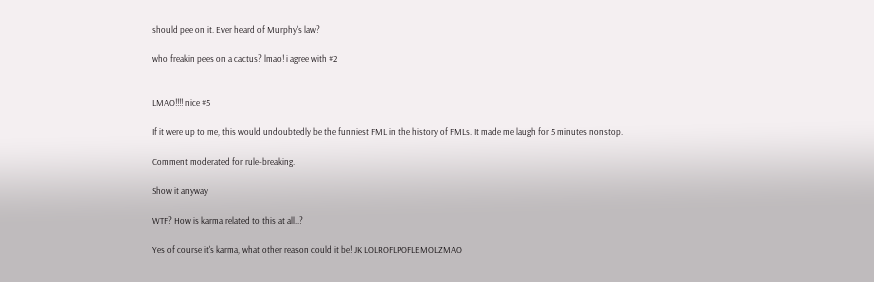should pee on it. Ever heard of Murphy's law?

who freakin pees on a cactus? lmao! i agree with #2


LMAO!!!! nice #5

If it were up to me, this would undoubtedly be the funniest FML in the history of FMLs. It made me laugh for 5 minutes nonstop.

Comment moderated for rule-breaking.

Show it anyway

WTF? How is karma related to this at all..?

Yes of course it's karma, what other reason could it be! JK LOLROFLPOFLEMOLZMAO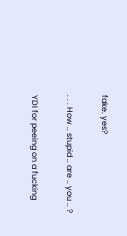fake. yes?

. . . How .. stupid .. are .. you .. ?

YDI for peeing on a fucking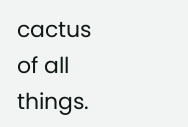cactus of all things.